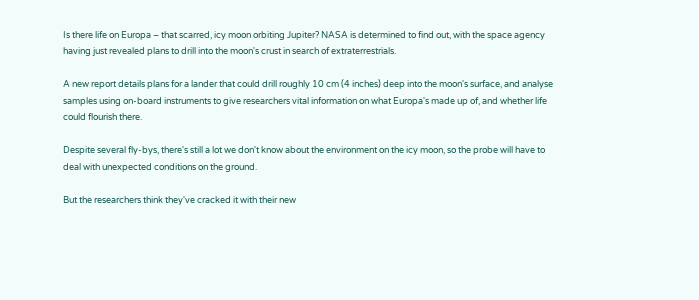Is there life on Europa – that scarred, icy moon orbiting Jupiter? NASA is determined to find out, with the space agency having just revealed plans to drill into the moon's crust in search of extraterrestrials.

A new report details plans for a lander that could drill roughly 10 cm (4 inches) deep into the moon's surface, and analyse samples using on-board instruments to give researchers vital information on what Europa's made up of, and whether life could flourish there.

Despite several fly-bys, there's still a lot we don't know about the environment on the icy moon, so the probe will have to deal with unexpected conditions on the ground.

But the researchers think they've cracked it with their new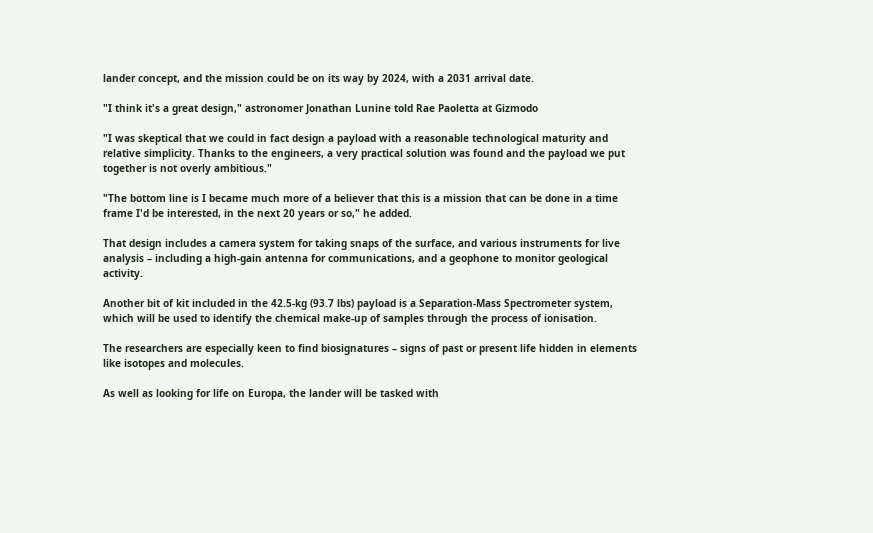lander concept, and the mission could be on its way by 2024, with a 2031 arrival date.

"I think it's a great design," astronomer Jonathan Lunine told Rae Paoletta at Gizmodo

"I was skeptical that we could in fact design a payload with a reasonable technological maturity and relative simplicity. Thanks to the engineers, a very practical solution was found and the payload we put together is not overly ambitious."

"The bottom line is I became much more of a believer that this is a mission that can be done in a time frame I'd be interested, in the next 20 years or so," he added.

That design includes a camera system for taking snaps of the surface, and various instruments for live analysis – including a high-gain antenna for communications, and a geophone to monitor geological activity.

Another bit of kit included in the 42.5-kg (93.7 lbs) payload is a Separation-Mass Spectrometer system, which will be used to identify the chemical make-up of samples through the process of ionisation.

The researchers are especially keen to find biosignatures – signs of past or present life hidden in elements like isotopes and molecules.

As well as looking for life on Europa, the lander will be tasked with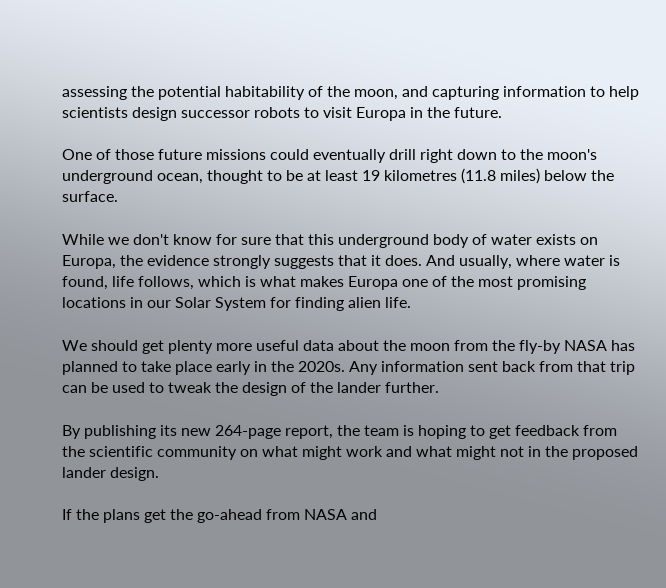assessing the potential habitability of the moon, and capturing information to help scientists design successor robots to visit Europa in the future.

One of those future missions could eventually drill right down to the moon's underground ocean, thought to be at least 19 kilometres (11.8 miles) below the surface.

While we don't know for sure that this underground body of water exists on Europa, the evidence strongly suggests that it does. And usually, where water is found, life follows, which is what makes Europa one of the most promising locations in our Solar System for finding alien life.

We should get plenty more useful data about the moon from the fly-by NASA has planned to take place early in the 2020s. Any information sent back from that trip can be used to tweak the design of the lander further.

By publishing its new 264-page report, the team is hoping to get feedback from the scientific community on what might work and what might not in the proposed lander design.

If the plans get the go-ahead from NASA and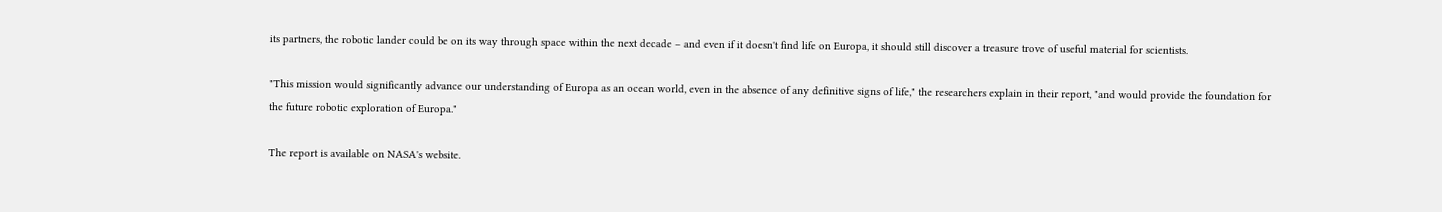its partners, the robotic lander could be on its way through space within the next decade – and even if it doesn't find life on Europa, it should still discover a treasure trove of useful material for scientists.

"This mission would significantly advance our understanding of Europa as an ocean world, even in the absence of any definitive signs of life," the researchers explain in their report, "and would provide the foundation for the future robotic exploration of Europa."

The report is available on NASA's website.